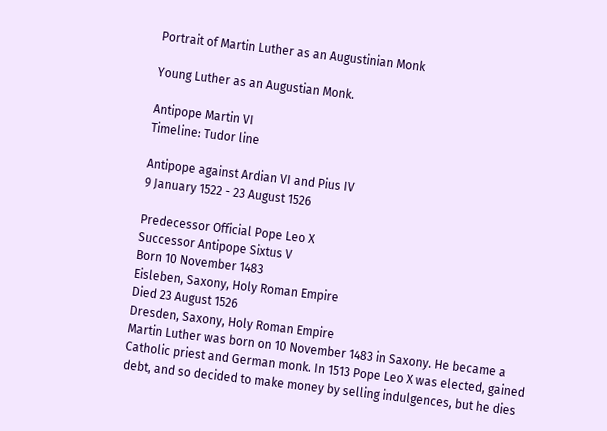Portrait of Martin Luther as an Augustinian Monk

Young Luther as an Augustian Monk.

Antipope Martin VI
Timeline: Tudor line

Antipope against Ardian VI and Pius IV
9 January 1522 - 23 August 1526

Predecessor Official Pope Leo X
Successor Antipope Sixtus V
Born 10 November 1483
Eisleben, Saxony, Holy Roman Empire
Died 23 August 1526
Dresden, Saxony, Holy Roman Empire
Martin Luther was born on 10 November 1483 in Saxony. He became a Catholic priest and German monk. In 1513 Pope Leo X was elected, gained debt, and so decided to make money by selling indulgences, but he dies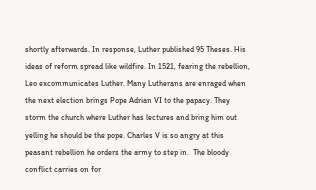shortly afterwards. In response, Luther published 95 Theses. His ideas of reform spread like wildfire. In 1521, fearing the rebellion, Leo excommunicates Luther. Many Lutherans are enraged when the next election brings Pope Adrian VI to the papacy. They storm the church where Luther has lectures and bring him out yelling he should be the pope. Charles V is so angry at this peasant rebellion he orders the army to step in.  The bloody conflict carries on for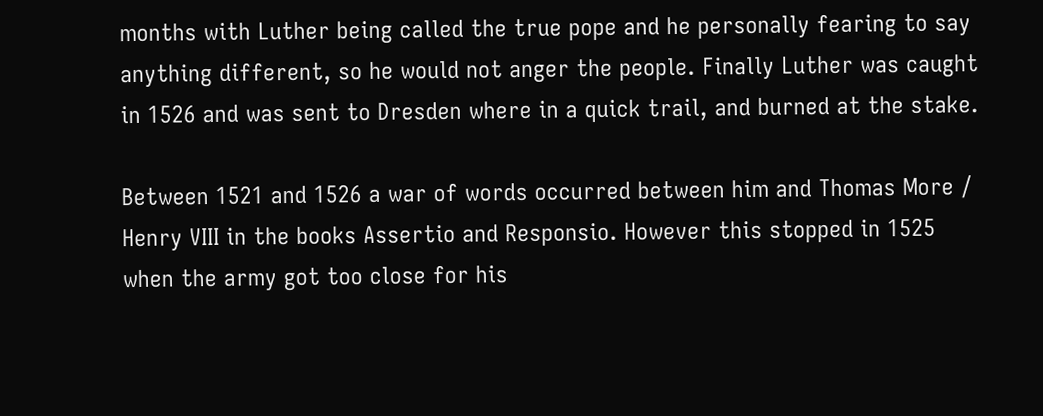months with Luther being called the true pope and he personally fearing to say anything different, so he would not anger the people. Finally Luther was caught in 1526 and was sent to Dresden where in a quick trail, and burned at the stake.

Between 1521 and 1526 a war of words occurred between him and Thomas More / Henry VIII in the books Assertio and Responsio. However this stopped in 1525 when the army got too close for his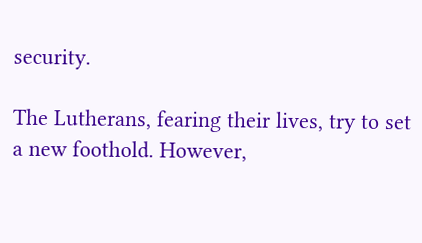security.

The Lutherans, fearing their lives, try to set a new foothold. However,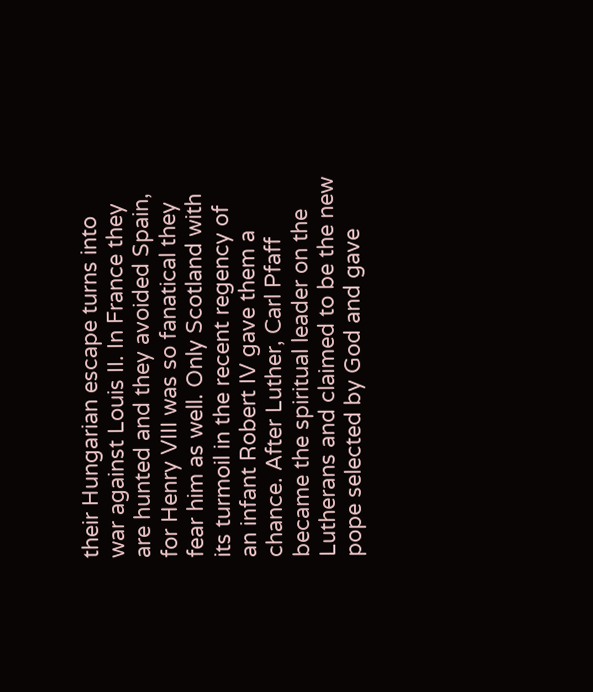their Hungarian escape turns into war against Louis II. In France they are hunted and they avoided Spain, for Henry VIII was so fanatical they fear him as well. Only Scotland with its turmoil in the recent regency of an infant Robert IV gave them a chance. After Luther, Carl Pfaff became the spiritual leader on the Lutherans and claimed to be the new pope selected by God and gave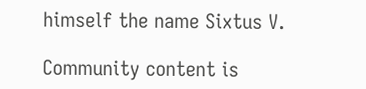himself the name Sixtus V.

Community content is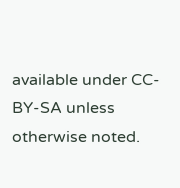available under CC-BY-SA unless otherwise noted.